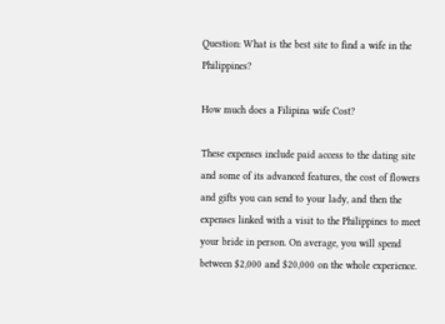Question: What is the best site to find a wife in the Philippines?

How much does a Filipina wife Cost?

These expenses include paid access to the dating site and some of its advanced features, the cost of flowers and gifts you can send to your lady, and then the expenses linked with a visit to the Philippines to meet your bride in person. On average, you will spend between $2,000 and $20,000 on the whole experience.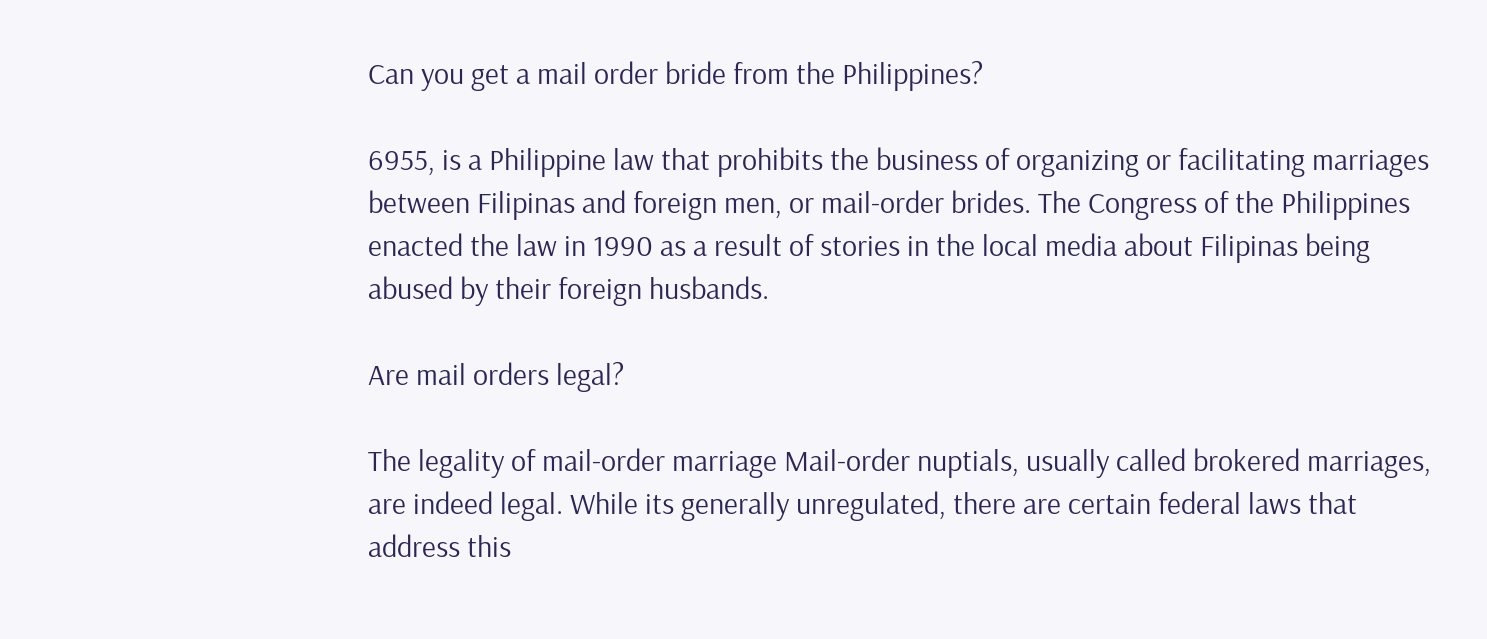Can you get a mail order bride from the Philippines?

6955, is a Philippine law that prohibits the business of organizing or facilitating marriages between Filipinas and foreign men, or mail-order brides. The Congress of the Philippines enacted the law in 1990 as a result of stories in the local media about Filipinas being abused by their foreign husbands.

Are mail orders legal?

The legality of mail-order marriage Mail-order nuptials, usually called brokered marriages, are indeed legal. While its generally unregulated, there are certain federal laws that address this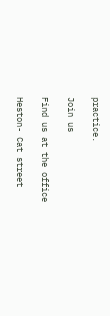practice.

Join us

Find us at the office

Heston- Cat street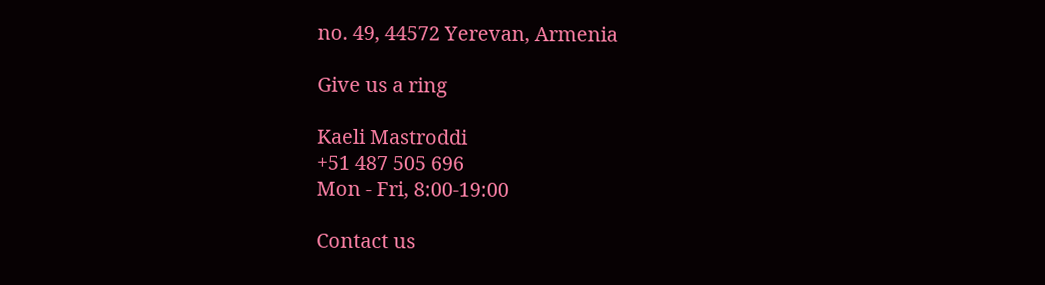no. 49, 44572 Yerevan, Armenia

Give us a ring

Kaeli Mastroddi
+51 487 505 696
Mon - Fri, 8:00-19:00

Contact us